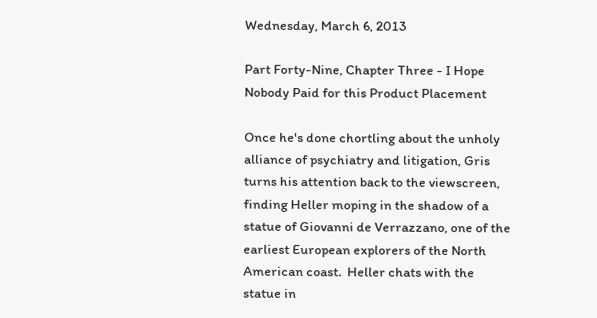Wednesday, March 6, 2013

Part Forty-Nine, Chapter Three - I Hope Nobody Paid for this Product Placement

Once he's done chortling about the unholy alliance of psychiatry and litigation, Gris turns his attention back to the viewscreen, finding Heller moping in the shadow of a statue of Giovanni de Verrazzano, one of the earliest European explorers of the North American coast.  Heller chats with the statue in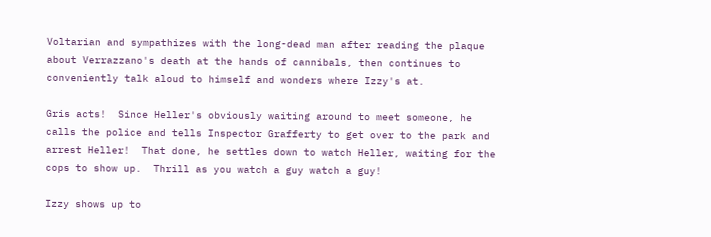Voltarian and sympathizes with the long-dead man after reading the plaque about Verrazzano's death at the hands of cannibals, then continues to conveniently talk aloud to himself and wonders where Izzy's at.

Gris acts!  Since Heller's obviously waiting around to meet someone, he calls the police and tells Inspector Grafferty to get over to the park and arrest Heller!  That done, he settles down to watch Heller, waiting for the cops to show up.  Thrill as you watch a guy watch a guy!

Izzy shows up to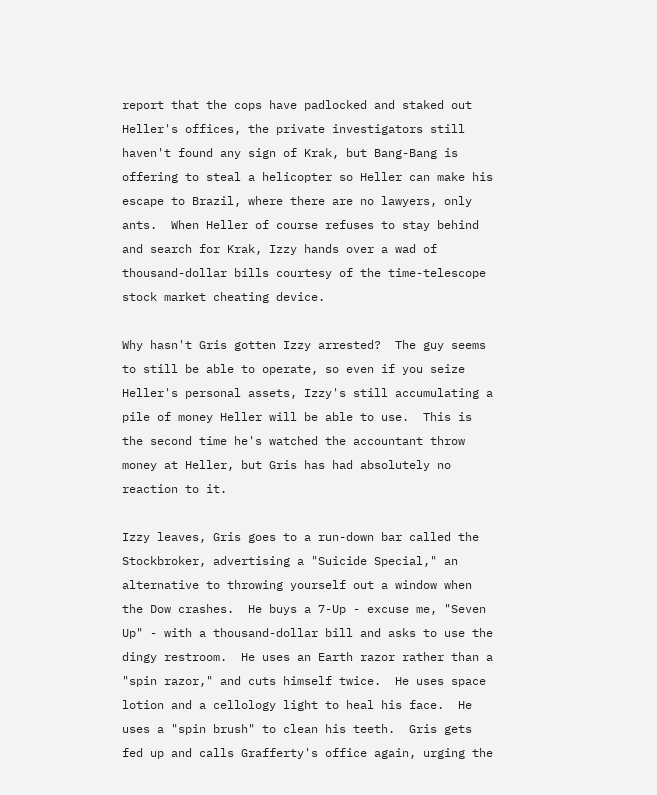report that the cops have padlocked and staked out Heller's offices, the private investigators still haven't found any sign of Krak, but Bang-Bang is offering to steal a helicopter so Heller can make his escape to Brazil, where there are no lawyers, only ants.  When Heller of course refuses to stay behind and search for Krak, Izzy hands over a wad of thousand-dollar bills courtesy of the time-telescope stock market cheating device.

Why hasn't Gris gotten Izzy arrested?  The guy seems to still be able to operate, so even if you seize Heller's personal assets, Izzy's still accumulating a pile of money Heller will be able to use.  This is the second time he's watched the accountant throw money at Heller, but Gris has had absolutely no reaction to it.

Izzy leaves, Gris goes to a run-down bar called the Stockbroker, advertising a "Suicide Special," an alternative to throwing yourself out a window when the Dow crashes.  He buys a 7-Up - excuse me, "Seven Up" - with a thousand-dollar bill and asks to use the dingy restroom.  He uses an Earth razor rather than a "spin razor," and cuts himself twice.  He uses space lotion and a cellology light to heal his face.  He uses a "spin brush" to clean his teeth.  Gris gets fed up and calls Grafferty's office again, urging the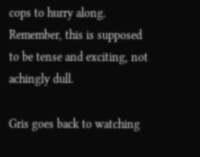cops to hurry along.  Remember, this is supposed to be tense and exciting, not achingly dull.

Gris goes back to watching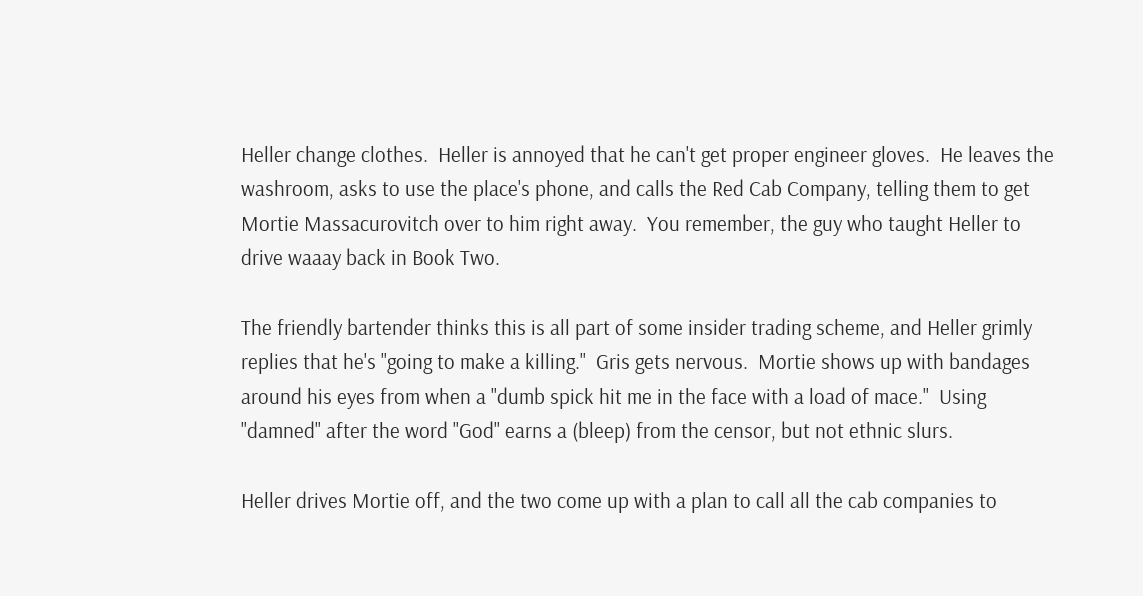Heller change clothes.  Heller is annoyed that he can't get proper engineer gloves.  He leaves the washroom, asks to use the place's phone, and calls the Red Cab Company, telling them to get Mortie Massacurovitch over to him right away.  You remember, the guy who taught Heller to drive waaay back in Book Two.

The friendly bartender thinks this is all part of some insider trading scheme, and Heller grimly replies that he's "going to make a killing."  Gris gets nervous.  Mortie shows up with bandages around his eyes from when a "dumb spick hit me in the face with a load of mace."  Using "damned" after the word "God" earns a (bleep) from the censor, but not ethnic slurs.

Heller drives Mortie off, and the two come up with a plan to call all the cab companies to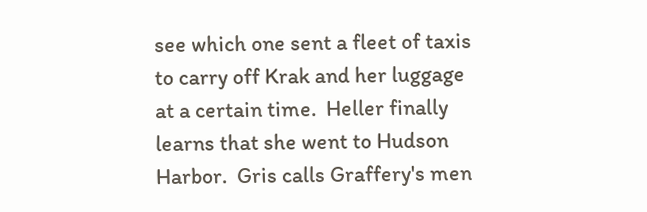see which one sent a fleet of taxis to carry off Krak and her luggage at a certain time.  Heller finally learns that she went to Hudson Harbor.  Gris calls Graffery's men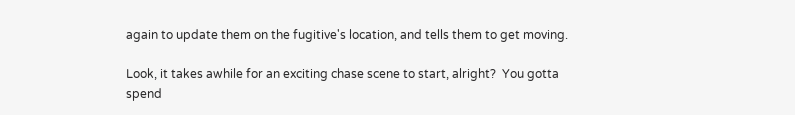again to update them on the fugitive's location, and tells them to get moving.

Look, it takes awhile for an exciting chase scene to start, alright?  You gotta spend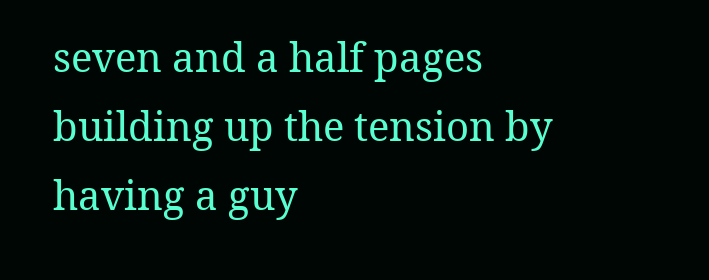seven and a half pages building up the tension by having a guy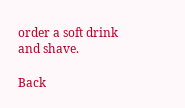order a soft drink and shave.

Back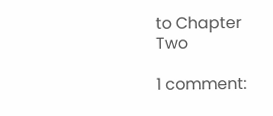to Chapter Two

1 comment: